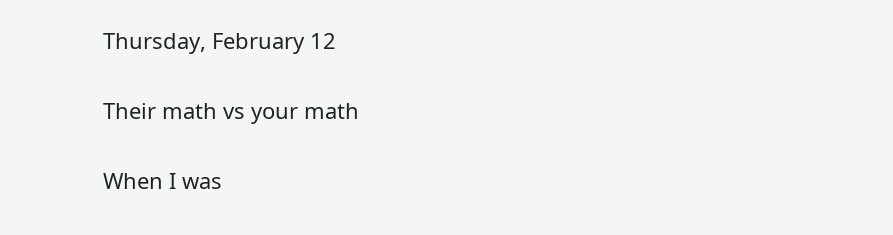Thursday, February 12

Their math vs your math

When I was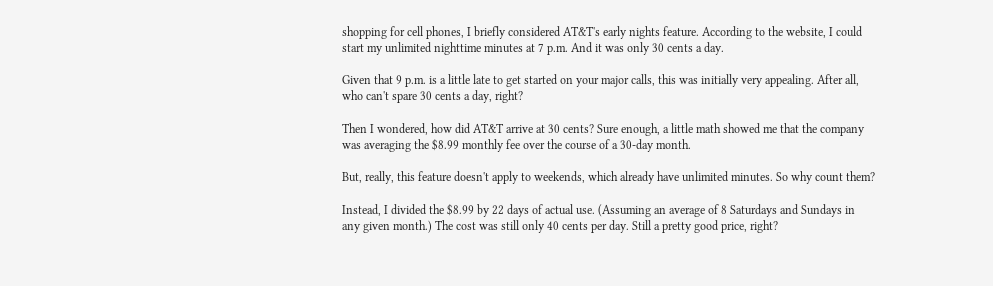shopping for cell phones, I briefly considered AT&T's early nights feature. According to the website, I could start my unlimited nighttime minutes at 7 p.m. And it was only 30 cents a day.

Given that 9 p.m. is a little late to get started on your major calls, this was initially very appealing. After all, who can't spare 30 cents a day, right?

Then I wondered, how did AT&T arrive at 30 cents? Sure enough, a little math showed me that the company was averaging the $8.99 monthly fee over the course of a 30-day month.

But, really, this feature doesn't apply to weekends, which already have unlimited minutes. So why count them?

Instead, I divided the $8.99 by 22 days of actual use. (Assuming an average of 8 Saturdays and Sundays in any given month.) The cost was still only 40 cents per day. Still a pretty good price, right?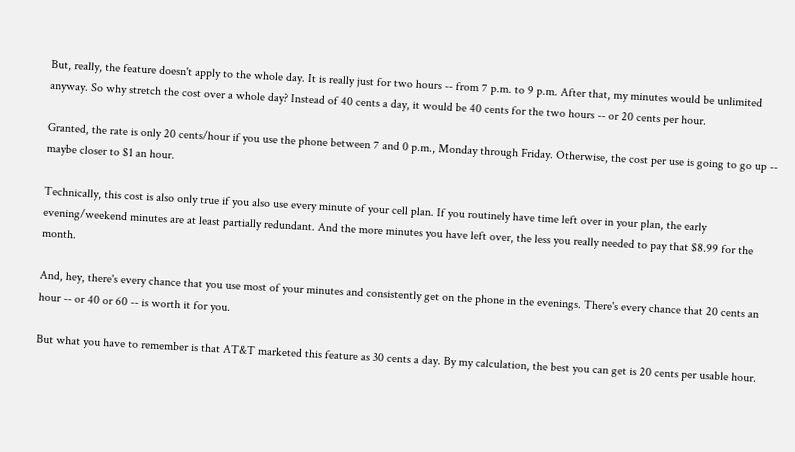But, really, the feature doesn't apply to the whole day. It is really just for two hours -- from 7 p.m. to 9 p.m. After that, my minutes would be unlimited anyway. So why stretch the cost over a whole day? Instead of 40 cents a day, it would be 40 cents for the two hours -- or 20 cents per hour.

Granted, the rate is only 20 cents/hour if you use the phone between 7 and 0 p.m., Monday through Friday. Otherwise, the cost per use is going to go up -- maybe closer to $1 an hour.

Technically, this cost is also only true if you also use every minute of your cell plan. If you routinely have time left over in your plan, the early evening/weekend minutes are at least partially redundant. And the more minutes you have left over, the less you really needed to pay that $8.99 for the month.

And, hey, there's every chance that you use most of your minutes and consistently get on the phone in the evenings. There's every chance that 20 cents an hour -- or 40 or 60 -- is worth it for you.

But what you have to remember is that AT&T marketed this feature as 30 cents a day. By my calculation, the best you can get is 20 cents per usable hour.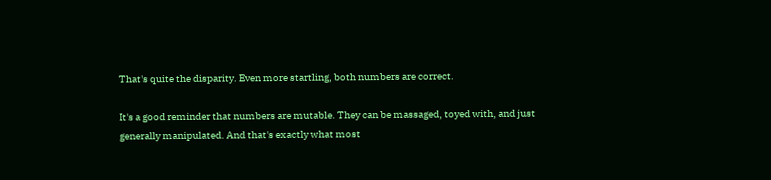That's quite the disparity. Even more startling, both numbers are correct.

It's a good reminder that numbers are mutable. They can be massaged, toyed with, and just generally manipulated. And that's exactly what most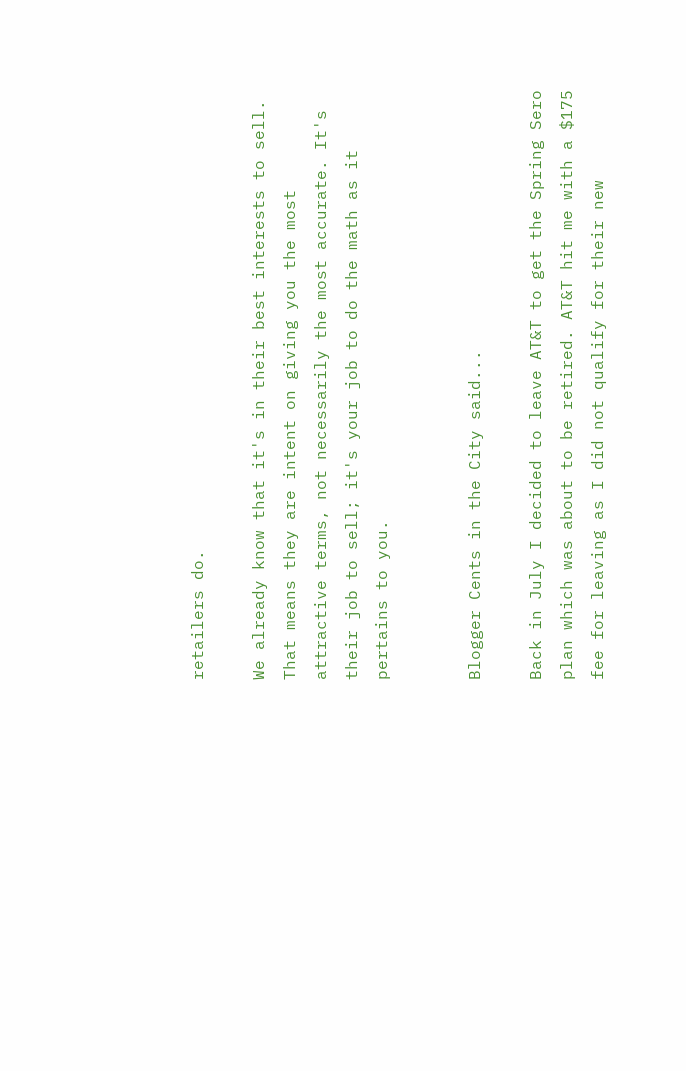retailers do.

We already know that it's in their best interests to sell. That means they are intent on giving you the most attractive terms, not necessarily the most accurate. It's their job to sell; it's your job to do the math as it pertains to you.


Blogger Cents in the City said...

Back in July I decided to leave AT&T to get the Spring Sero plan which was about to be retired. AT&T hit me with a $175 fee for leaving as I did not qualify for their new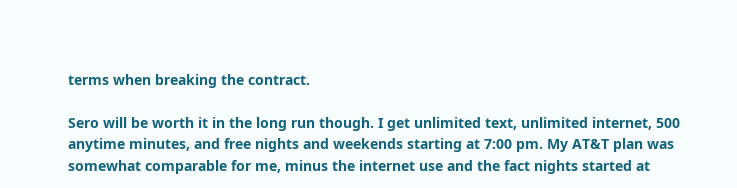terms when breaking the contract.

Sero will be worth it in the long run though. I get unlimited text, unlimited internet, 500 anytime minutes, and free nights and weekends starting at 7:00 pm. My AT&T plan was somewhat comparable for me, minus the internet use and the fact nights started at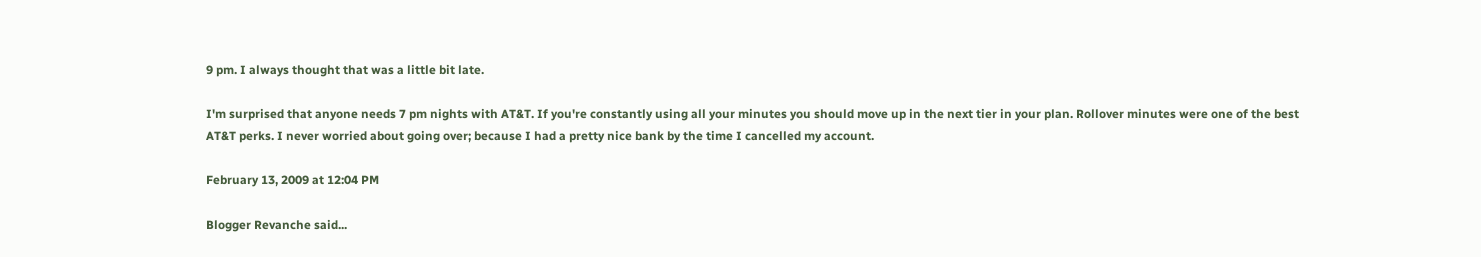9 pm. I always thought that was a little bit late.

I'm surprised that anyone needs 7 pm nights with AT&T. If you're constantly using all your minutes you should move up in the next tier in your plan. Rollover minutes were one of the best AT&T perks. I never worried about going over; because I had a pretty nice bank by the time I cancelled my account.

February 13, 2009 at 12:04 PM

Blogger Revanche said...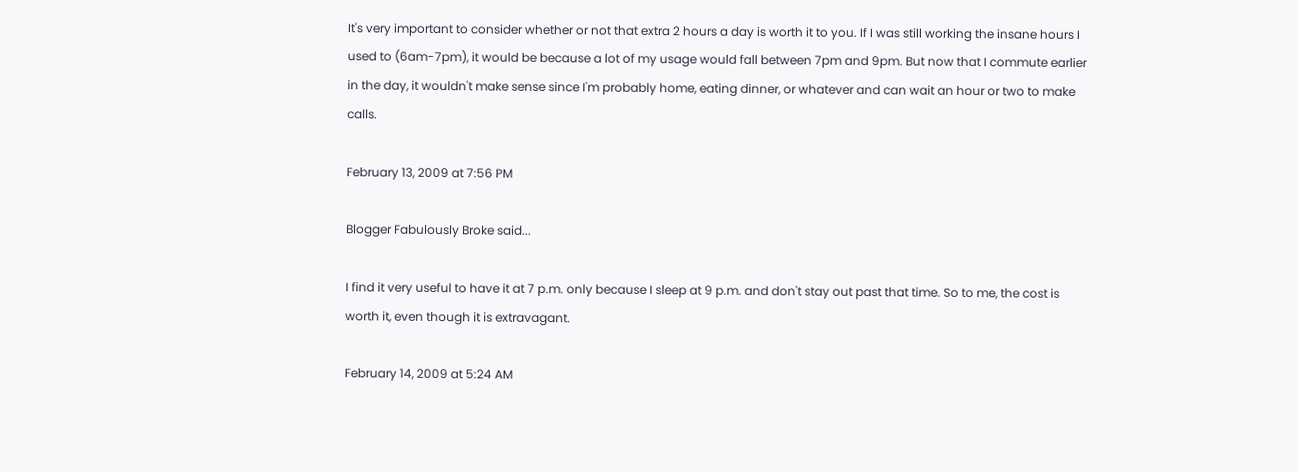It's very important to consider whether or not that extra 2 hours a day is worth it to you. If I was still working the insane hours I used to (6am-7pm), it would be because a lot of my usage would fall between 7pm and 9pm. But now that I commute earlier in the day, it wouldn't make sense since I'm probably home, eating dinner, or whatever and can wait an hour or two to make calls.

February 13, 2009 at 7:56 PM

Blogger Fabulously Broke said...

I find it very useful to have it at 7 p.m. only because I sleep at 9 p.m. and don't stay out past that time. So to me, the cost is worth it, even though it is extravagant.

February 14, 2009 at 5:24 AM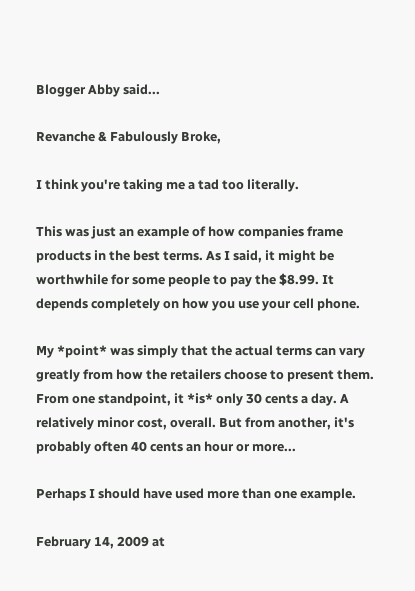Blogger Abby said...

Revanche & Fabulously Broke,

I think you're taking me a tad too literally.

This was just an example of how companies frame products in the best terms. As I said, it might be worthwhile for some people to pay the $8.99. It depends completely on how you use your cell phone.

My *point* was simply that the actual terms can vary greatly from how the retailers choose to present them. From one standpoint, it *is* only 30 cents a day. A relatively minor cost, overall. But from another, it's probably often 40 cents an hour or more...

Perhaps I should have used more than one example.

February 14, 2009 at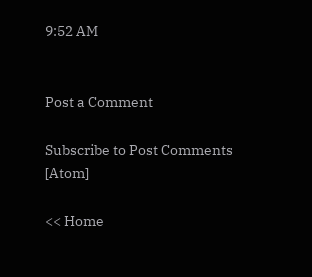9:52 AM


Post a Comment

Subscribe to Post Comments [Atom]

<< Home